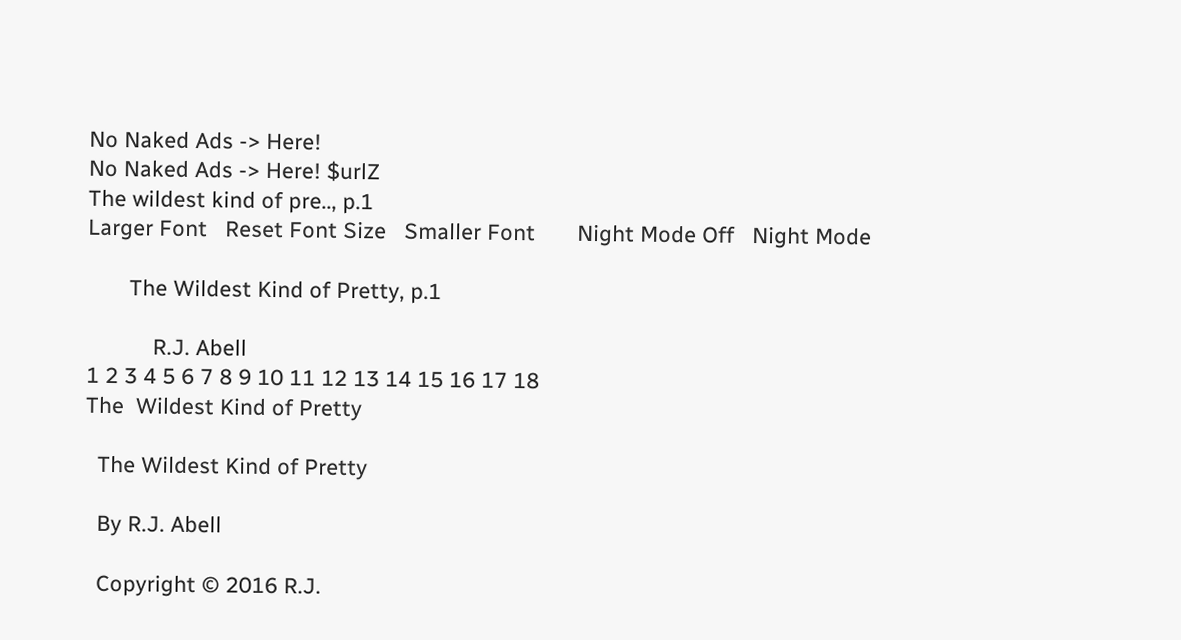No Naked Ads -> Here!
No Naked Ads -> Here! $urlZ
The wildest kind of pre.., p.1
Larger Font   Reset Font Size   Smaller Font       Night Mode Off   Night Mode

       The Wildest Kind of Pretty, p.1

           R.J. Abell
1 2 3 4 5 6 7 8 9 10 11 12 13 14 15 16 17 18
The  Wildest Kind of Pretty

  The Wildest Kind of Pretty

  By R.J. Abell

  Copyright © 2016 R.J.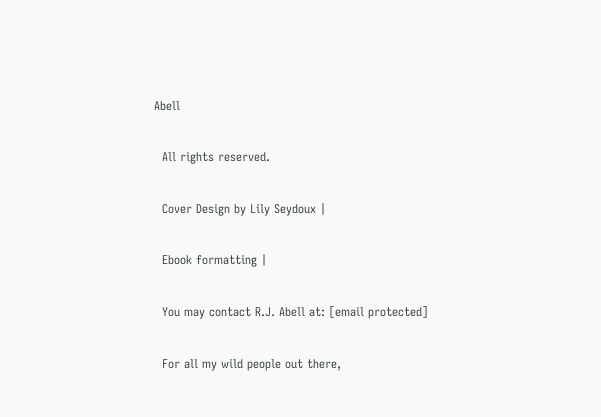Abell

  All rights reserved.

  Cover Design by Lily Seydoux |

  Ebook formatting |

  You may contact R.J. Abell at: [email protected]

  For all my wild people out there,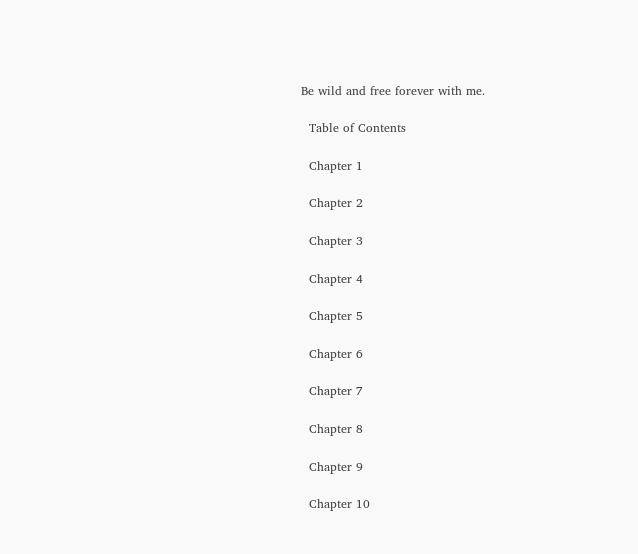Be wild and free forever with me.

  Table of Contents

  Chapter 1

  Chapter 2

  Chapter 3

  Chapter 4

  Chapter 5

  Chapter 6

  Chapter 7

  Chapter 8

  Chapter 9

  Chapter 10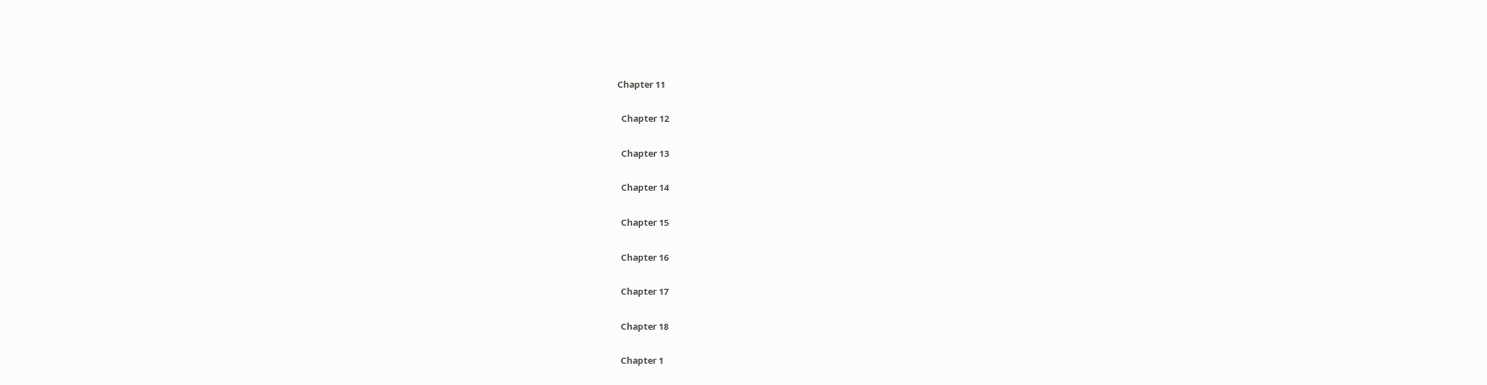Chapter 11

  Chapter 12

  Chapter 13

  Chapter 14

  Chapter 15

  Chapter 16

  Chapter 17

  Chapter 18

  Chapter 1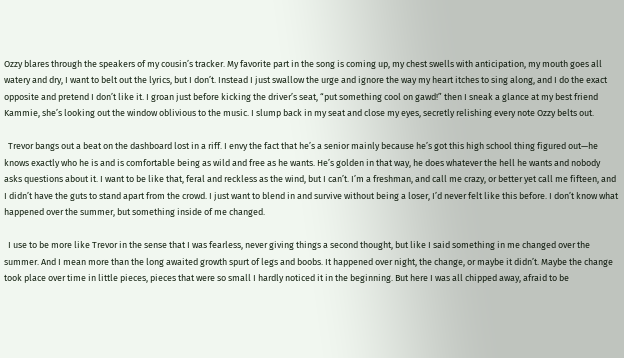Ozzy blares through the speakers of my cousin’s tracker. My favorite part in the song is coming up, my chest swells with anticipation, my mouth goes all watery and dry, I want to belt out the lyrics, but I don’t. Instead I just swallow the urge and ignore the way my heart itches to sing along, and I do the exact opposite and pretend I don’t like it. I groan just before kicking the driver’s seat, “put something cool on gawd!” then I sneak a glance at my best friend Kammie, she’s looking out the window oblivious to the music. I slump back in my seat and close my eyes, secretly relishing every note Ozzy belts out.

  Trevor bangs out a beat on the dashboard lost in a riff. I envy the fact that he’s a senior mainly because he’s got this high school thing figured out—he knows exactly who he is and is comfortable being as wild and free as he wants. He’s golden in that way, he does whatever the hell he wants and nobody asks questions about it. I want to be like that, feral and reckless as the wind, but I can’t. I’m a freshman, and call me crazy, or better yet call me fifteen, and I didn’t have the guts to stand apart from the crowd. I just want to blend in and survive without being a loser, I’d never felt like this before. I don’t know what happened over the summer, but something inside of me changed.

  I use to be more like Trevor in the sense that I was fearless, never giving things a second thought, but like I said something in me changed over the summer. And I mean more than the long awaited growth spurt of legs and boobs. It happened over night, the change, or maybe it didn’t. Maybe the change took place over time in little pieces, pieces that were so small I hardly noticed it in the beginning. But here I was all chipped away, afraid to be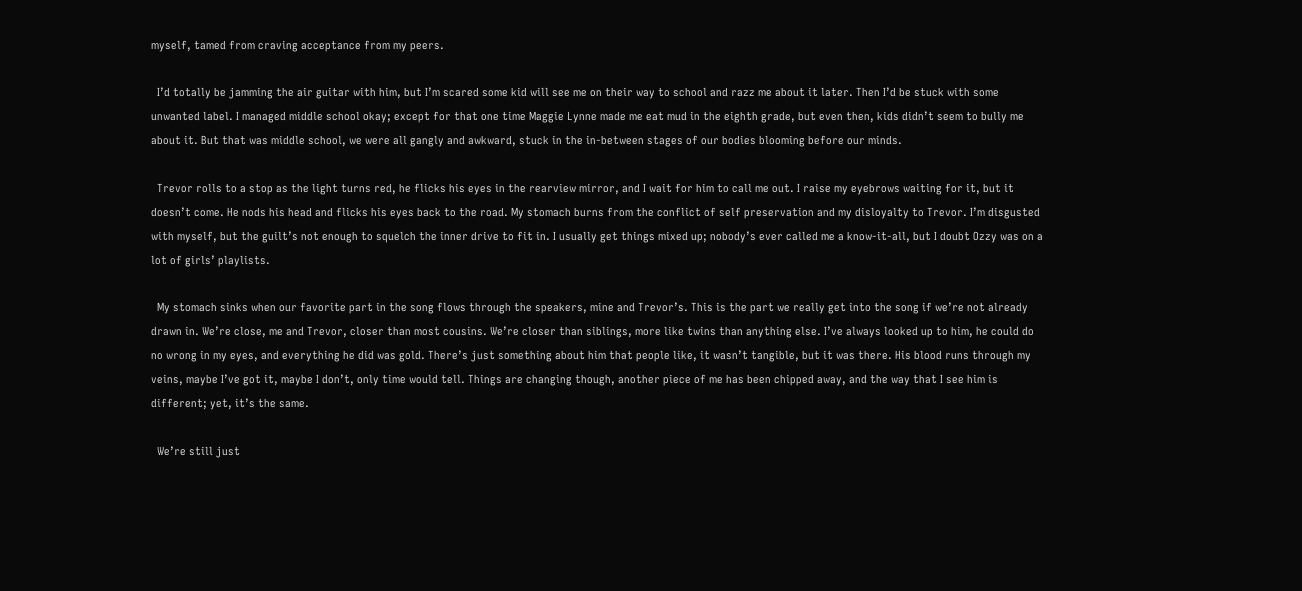myself, tamed from craving acceptance from my peers.

  I’d totally be jamming the air guitar with him, but I’m scared some kid will see me on their way to school and razz me about it later. Then I’d be stuck with some unwanted label. I managed middle school okay; except for that one time Maggie Lynne made me eat mud in the eighth grade, but even then, kids didn’t seem to bully me about it. But that was middle school, we were all gangly and awkward, stuck in the in-between stages of our bodies blooming before our minds.

  Trevor rolls to a stop as the light turns red, he flicks his eyes in the rearview mirror, and I wait for him to call me out. I raise my eyebrows waiting for it, but it doesn’t come. He nods his head and flicks his eyes back to the road. My stomach burns from the conflict of self preservation and my disloyalty to Trevor. I’m disgusted with myself, but the guilt’s not enough to squelch the inner drive to fit in. I usually get things mixed up; nobody’s ever called me a know-it-all, but I doubt Ozzy was on a lot of girls’ playlists.

  My stomach sinks when our favorite part in the song flows through the speakers, mine and Trevor’s. This is the part we really get into the song if we’re not already drawn in. We’re close, me and Trevor, closer than most cousins. We’re closer than siblings, more like twins than anything else. I’ve always looked up to him, he could do no wrong in my eyes, and everything he did was gold. There’s just something about him that people like, it wasn’t tangible, but it was there. His blood runs through my veins, maybe I’ve got it, maybe I don’t, only time would tell. Things are changing though, another piece of me has been chipped away, and the way that I see him is different; yet, it’s the same.

  We’re still just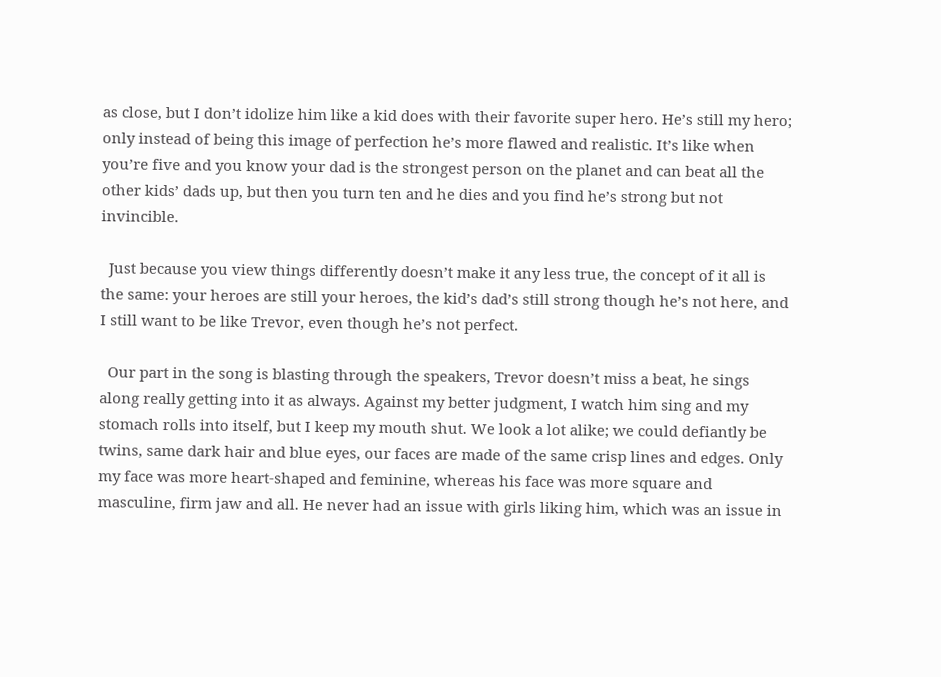as close, but I don’t idolize him like a kid does with their favorite super hero. He’s still my hero; only instead of being this image of perfection he’s more flawed and realistic. It’s like when you’re five and you know your dad is the strongest person on the planet and can beat all the other kids’ dads up, but then you turn ten and he dies and you find he’s strong but not invincible.

  Just because you view things differently doesn’t make it any less true, the concept of it all is the same: your heroes are still your heroes, the kid’s dad’s still strong though he’s not here, and I still want to be like Trevor, even though he’s not perfect.

  Our part in the song is blasting through the speakers, Trevor doesn’t miss a beat, he sings along really getting into it as always. Against my better judgment, I watch him sing and my stomach rolls into itself, but I keep my mouth shut. We look a lot alike; we could defiantly be twins, same dark hair and blue eyes, our faces are made of the same crisp lines and edges. Only my face was more heart-shaped and feminine, whereas his face was more square and masculine, firm jaw and all. He never had an issue with girls liking him, which was an issue in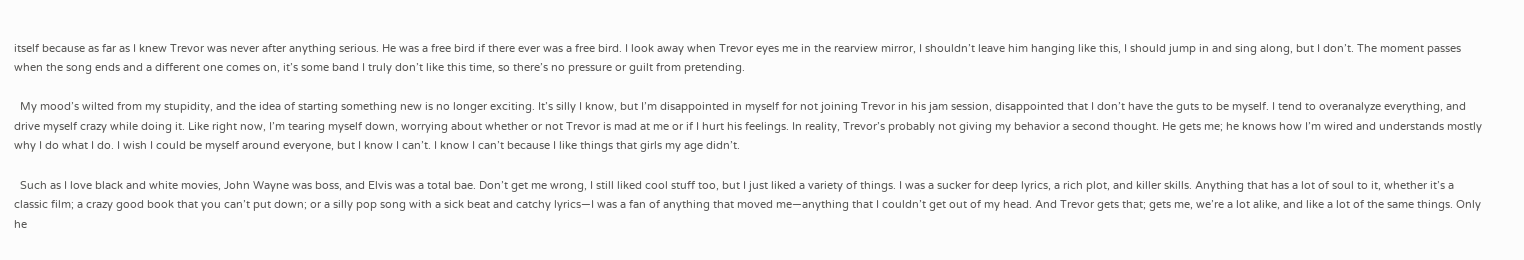itself because as far as I knew Trevor was never after anything serious. He was a free bird if there ever was a free bird. I look away when Trevor eyes me in the rearview mirror, I shouldn’t leave him hanging like this, I should jump in and sing along, but I don’t. The moment passes when the song ends and a different one comes on, it’s some band I truly don’t like this time, so there’s no pressure or guilt from pretending.

  My mood’s wilted from my stupidity, and the idea of starting something new is no longer exciting. It’s silly I know, but I’m disappointed in myself for not joining Trevor in his jam session, disappointed that I don’t have the guts to be myself. I tend to overanalyze everything, and drive myself crazy while doing it. Like right now, I’m tearing myself down, worrying about whether or not Trevor is mad at me or if I hurt his feelings. In reality, Trevor’s probably not giving my behavior a second thought. He gets me; he knows how I’m wired and understands mostly why I do what I do. I wish I could be myself around everyone, but I know I can’t. I know I can’t because I like things that girls my age didn’t.

  Such as I love black and white movies, John Wayne was boss, and Elvis was a total bae. Don’t get me wrong, I still liked cool stuff too, but I just liked a variety of things. I was a sucker for deep lyrics, a rich plot, and killer skills. Anything that has a lot of soul to it, whether it’s a classic film; a crazy good book that you can’t put down; or a silly pop song with a sick beat and catchy lyrics—I was a fan of anything that moved me—anything that I couldn’t get out of my head. And Trevor gets that; gets me, we’re a lot alike, and like a lot of the same things. Only he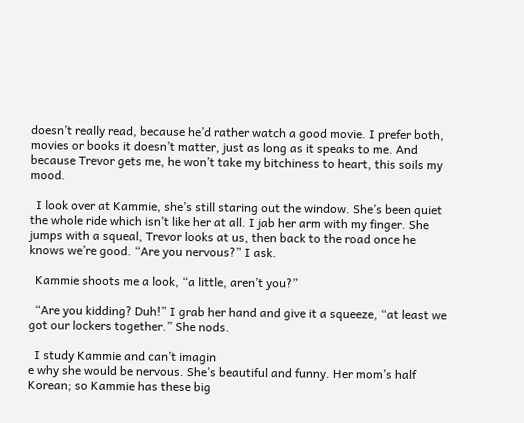doesn’t really read, because he’d rather watch a good movie. I prefer both, movies or books it doesn’t matter, just as long as it speaks to me. And because Trevor gets me, he won’t take my bitchiness to heart, this soils my mood.

  I look over at Kammie, she’s still staring out the window. She’s been quiet the whole ride which isn’t like her at all. I jab her arm with my finger. She jumps with a squeal, Trevor looks at us, then back to the road once he knows we’re good. “Are you nervous?” I ask.

  Kammie shoots me a look, “a little, aren’t you?”

  “Are you kidding? Duh!” I grab her hand and give it a squeeze, “at least we got our lockers together.” She nods.

  I study Kammie and can’t imagin
e why she would be nervous. She’s beautiful and funny. Her mom’s half Korean; so Kammie has these big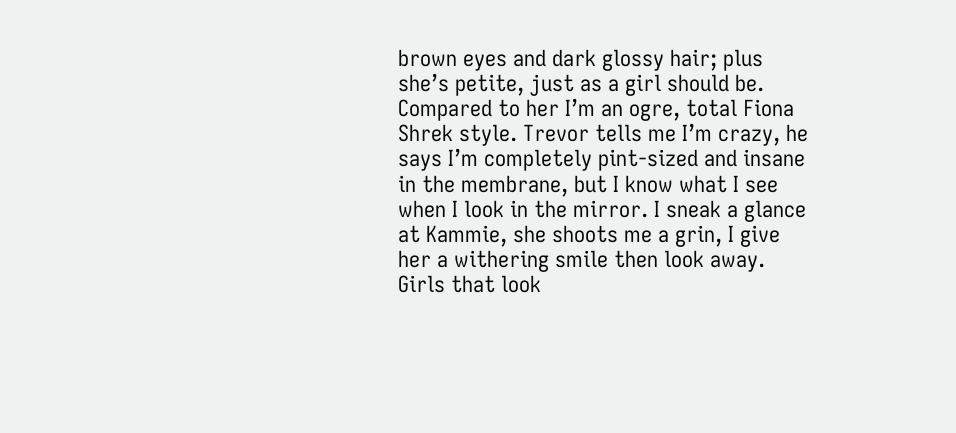brown eyes and dark glossy hair; plus she’s petite, just as a girl should be. Compared to her I’m an ogre, total Fiona Shrek style. Trevor tells me I’m crazy, he says I’m completely pint-sized and insane in the membrane, but I know what I see when I look in the mirror. I sneak a glance at Kammie, she shoots me a grin, I give her a withering smile then look away. Girls that look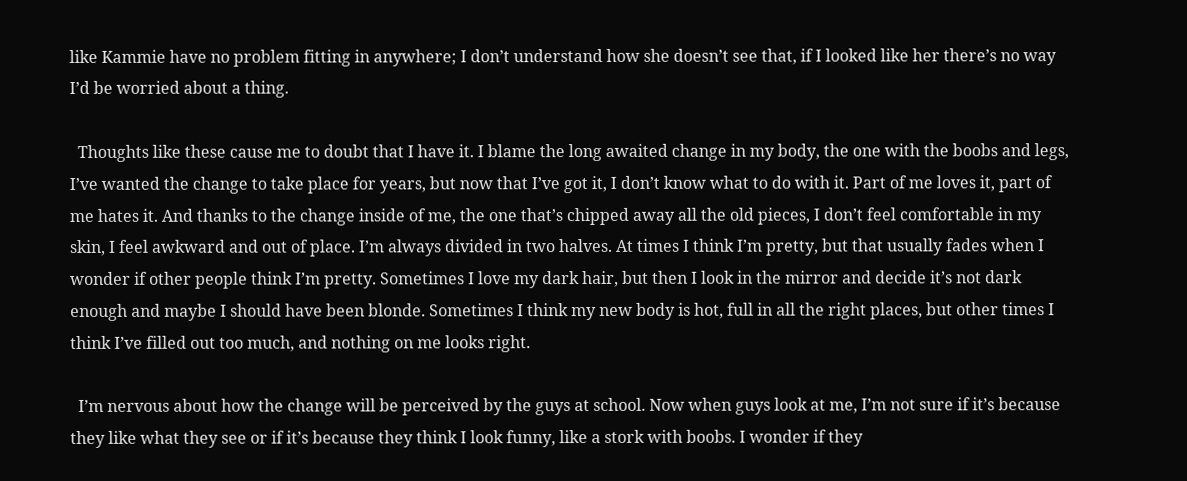like Kammie have no problem fitting in anywhere; I don’t understand how she doesn’t see that, if I looked like her there’s no way I’d be worried about a thing.

  Thoughts like these cause me to doubt that I have it. I blame the long awaited change in my body, the one with the boobs and legs, I’ve wanted the change to take place for years, but now that I’ve got it, I don’t know what to do with it. Part of me loves it, part of me hates it. And thanks to the change inside of me, the one that’s chipped away all the old pieces, I don’t feel comfortable in my skin, I feel awkward and out of place. I’m always divided in two halves. At times I think I’m pretty, but that usually fades when I wonder if other people think I’m pretty. Sometimes I love my dark hair, but then I look in the mirror and decide it’s not dark enough and maybe I should have been blonde. Sometimes I think my new body is hot, full in all the right places, but other times I think I’ve filled out too much, and nothing on me looks right.

  I’m nervous about how the change will be perceived by the guys at school. Now when guys look at me, I’m not sure if it’s because they like what they see or if it’s because they think I look funny, like a stork with boobs. I wonder if they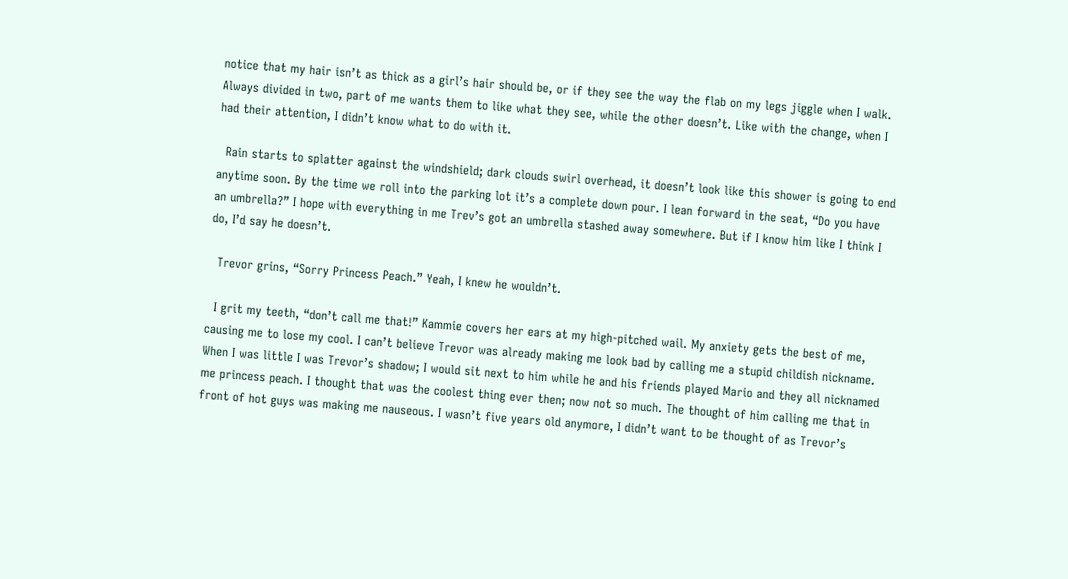notice that my hair isn’t as thick as a girl’s hair should be, or if they see the way the flab on my legs jiggle when I walk. Always divided in two, part of me wants them to like what they see, while the other doesn’t. Like with the change, when I had their attention, I didn’t know what to do with it.

  Rain starts to splatter against the windshield; dark clouds swirl overhead, it doesn’t look like this shower is going to end anytime soon. By the time we roll into the parking lot it’s a complete down pour. I lean forward in the seat, “Do you have an umbrella?” I hope with everything in me Trev’s got an umbrella stashed away somewhere. But if I know him like I think I do, I’d say he doesn’t.

  Trevor grins, “Sorry Princess Peach.” Yeah, I knew he wouldn’t.

  I grit my teeth, “don’t call me that!” Kammie covers her ears at my high-pitched wail. My anxiety gets the best of me, causing me to lose my cool. I can’t believe Trevor was already making me look bad by calling me a stupid childish nickname. When I was little I was Trevor’s shadow; I would sit next to him while he and his friends played Mario and they all nicknamed me princess peach. I thought that was the coolest thing ever then; now not so much. The thought of him calling me that in front of hot guys was making me nauseous. I wasn’t five years old anymore, I didn’t want to be thought of as Trevor’s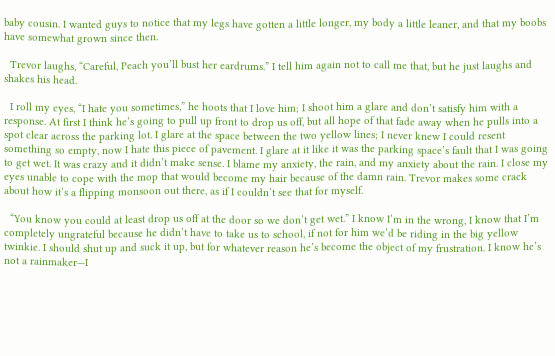baby cousin. I wanted guys to notice that my legs have gotten a little longer, my body a little leaner, and that my boobs have somewhat grown since then.

  Trevor laughs, “Careful, Peach you’ll bust her eardrums.” I tell him again not to call me that, but he just laughs and shakes his head.

  I roll my eyes, “I hate you sometimes,” he hoots that I love him; I shoot him a glare and don’t satisfy him with a response. At first I think he’s going to pull up front to drop us off, but all hope of that fade away when he pulls into a spot clear across the parking lot. I glare at the space between the two yellow lines; I never knew I could resent something so empty, now I hate this piece of pavement. I glare at it like it was the parking space’s fault that I was going to get wet. It was crazy and it didn’t make sense. I blame my anxiety, the rain, and my anxiety about the rain. I close my eyes unable to cope with the mop that would become my hair because of the damn rain. Trevor makes some crack about how it’s a flipping monsoon out there, as if I couldn’t see that for myself.

  “You know you could at least drop us off at the door so we don’t get wet.” I know I’m in the wrong, I know that I’m completely ungrateful because he didn’t have to take us to school, if not for him we’d be riding in the big yellow twinkie. I should shut up and suck it up, but for whatever reason he’s become the object of my frustration. I know he’s not a rainmaker—I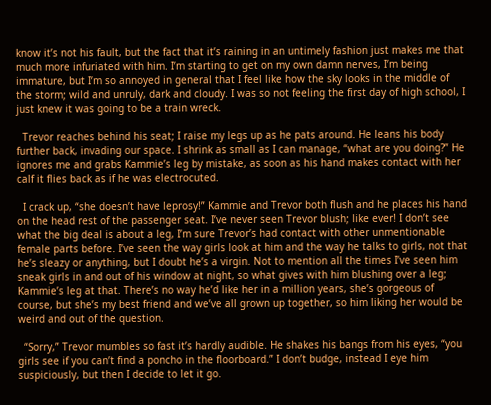know it’s not his fault, but the fact that it’s raining in an untimely fashion just makes me that much more infuriated with him. I’m starting to get on my own damn nerves, I’m being immature, but I’m so annoyed in general that I feel like how the sky looks in the middle of the storm; wild and unruly, dark and cloudy. I was so not feeling the first day of high school, I just knew it was going to be a train wreck.

  Trevor reaches behind his seat; I raise my legs up as he pats around. He leans his body further back, invading our space. I shrink as small as I can manage, “what are you doing?” He ignores me and grabs Kammie’s leg by mistake, as soon as his hand makes contact with her calf it flies back as if he was electrocuted.

  I crack up, “she doesn’t have leprosy!” Kammie and Trevor both flush and he places his hand on the head rest of the passenger seat. I’ve never seen Trevor blush; like ever! I don’t see what the big deal is about a leg, I’m sure Trevor’s had contact with other unmentionable female parts before. I’ve seen the way girls look at him and the way he talks to girls, not that he’s sleazy or anything, but I doubt he’s a virgin. Not to mention all the times I’ve seen him sneak girls in and out of his window at night, so what gives with him blushing over a leg; Kammie’s leg at that. There’s no way he’d like her in a million years, she’s gorgeous of course, but she’s my best friend and we’ve all grown up together, so him liking her would be weird and out of the question.

  “Sorry,” Trevor mumbles so fast it’s hardly audible. He shakes his bangs from his eyes, “you girls see if you can’t find a poncho in the floorboard.” I don’t budge, instead I eye him suspiciously, but then I decide to let it go.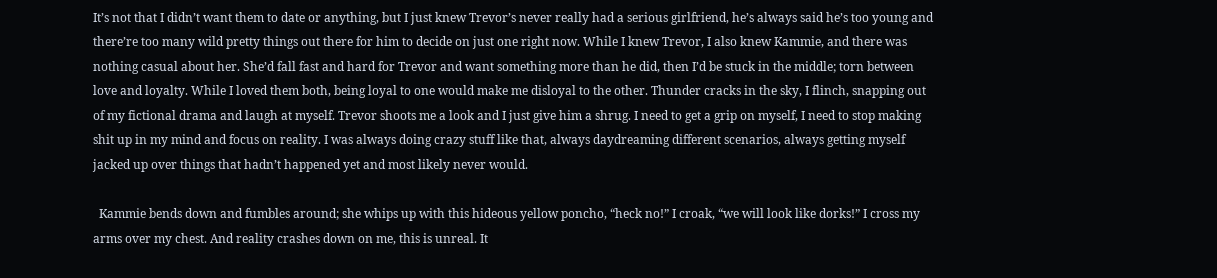It’s not that I didn’t want them to date or anything, but I just knew Trevor’s never really had a serious girlfriend, he’s always said he’s too young and there’re too many wild pretty things out there for him to decide on just one right now. While I knew Trevor, I also knew Kammie, and there was nothing casual about her. She’d fall fast and hard for Trevor and want something more than he did, then I’d be stuck in the middle; torn between love and loyalty. While I loved them both, being loyal to one would make me disloyal to the other. Thunder cracks in the sky, I flinch, snapping out of my fictional drama and laugh at myself. Trevor shoots me a look and I just give him a shrug. I need to get a grip on myself, I need to stop making shit up in my mind and focus on reality. I was always doing crazy stuff like that, always daydreaming different scenarios, always getting myself jacked up over things that hadn’t happened yet and most likely never would.

  Kammie bends down and fumbles around; she whips up with this hideous yellow poncho, “heck no!” I croak, “we will look like dorks!” I cross my arms over my chest. And reality crashes down on me, this is unreal. It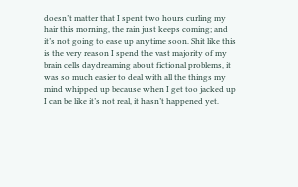doesn’t matter that I spent two hours curling my hair this morning, the rain just keeps coming; and it’s not going to ease up anytime soon. Shit like this is the very reason I spend the vast majority of my brain cells daydreaming about fictional problems, it was so much easier to deal with all the things my mind whipped up because when I get too jacked up I can be like it’s not real, it hasn’t happened yet.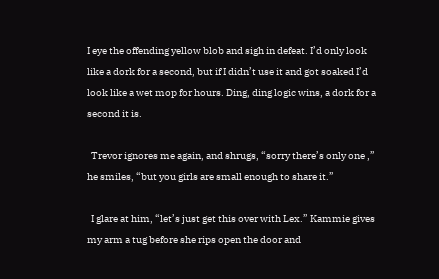I eye the offending yellow blob and sigh in defeat. I’d only look like a dork for a second, but if I didn’t use it and got soaked I’d look like a wet mop for hours. Ding, ding logic wins, a dork for a second it is.

  Trevor ignores me again, and shrugs, “sorry there’s only one ,” he smiles, “but you girls are small enough to share it.”

  I glare at him, “let’s just get this over with Lex.” Kammie gives my arm a tug before she rips open the door and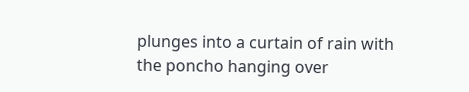plunges into a curtain of rain with the poncho hanging over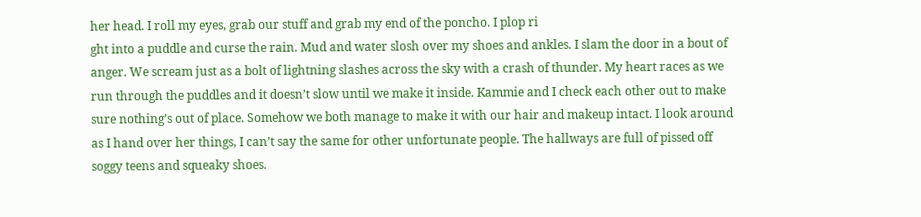her head. I roll my eyes, grab our stuff and grab my end of the poncho. I plop ri
ght into a puddle and curse the rain. Mud and water slosh over my shoes and ankles. I slam the door in a bout of anger. We scream just as a bolt of lightning slashes across the sky with a crash of thunder. My heart races as we run through the puddles and it doesn’t slow until we make it inside. Kammie and I check each other out to make sure nothing’s out of place. Somehow we both manage to make it with our hair and makeup intact. I look around as I hand over her things, I can’t say the same for other unfortunate people. The hallways are full of pissed off soggy teens and squeaky shoes.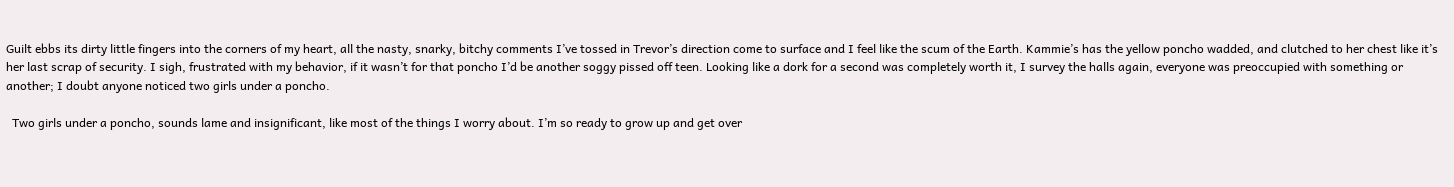Guilt ebbs its dirty little fingers into the corners of my heart, all the nasty, snarky, bitchy comments I’ve tossed in Trevor’s direction come to surface and I feel like the scum of the Earth. Kammie’s has the yellow poncho wadded, and clutched to her chest like it’s her last scrap of security. I sigh, frustrated with my behavior, if it wasn’t for that poncho I’d be another soggy pissed off teen. Looking like a dork for a second was completely worth it, I survey the halls again, everyone was preoccupied with something or another; I doubt anyone noticed two girls under a poncho.

  Two girls under a poncho, sounds lame and insignificant, like most of the things I worry about. I’m so ready to grow up and get over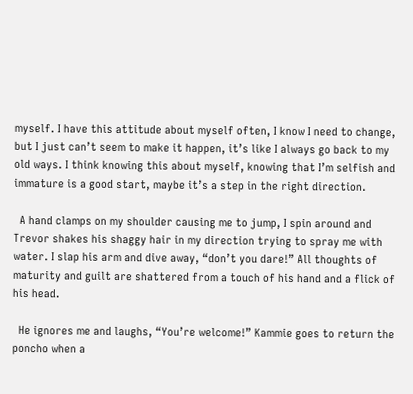myself. I have this attitude about myself often, I know I need to change, but I just can’t seem to make it happen, it’s like I always go back to my old ways. I think knowing this about myself, knowing that I’m selfish and immature is a good start, maybe it’s a step in the right direction.

  A hand clamps on my shoulder causing me to jump, I spin around and Trevor shakes his shaggy hair in my direction trying to spray me with water. I slap his arm and dive away, “don’t you dare!” All thoughts of maturity and guilt are shattered from a touch of his hand and a flick of his head.

  He ignores me and laughs, “You’re welcome!” Kammie goes to return the poncho when a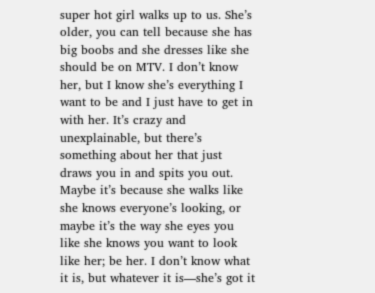super hot girl walks up to us. She’s older, you can tell because she has big boobs and she dresses like she should be on MTV. I don’t know her, but I know she’s everything I want to be and I just have to get in with her. It’s crazy and unexplainable, but there’s something about her that just draws you in and spits you out. Maybe it’s because she walks like she knows everyone’s looking, or maybe it’s the way she eyes you like she knows you want to look like her; be her. I don’t know what it is, but whatever it is—she’s got it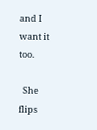and I want it too.

  She flips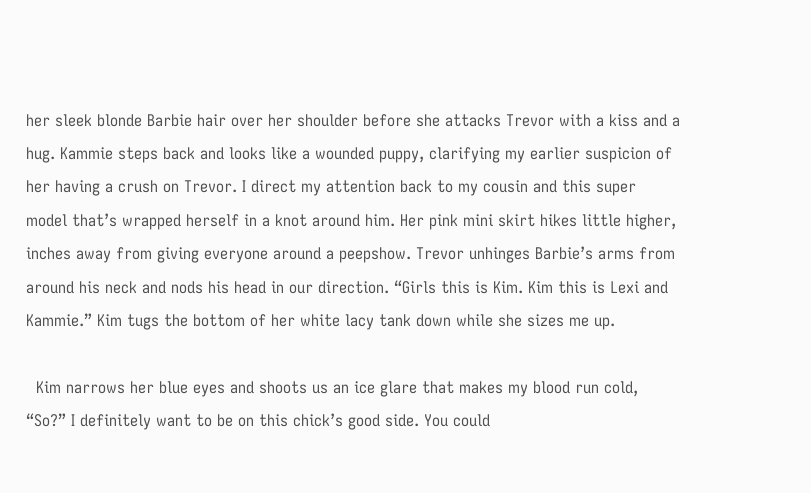her sleek blonde Barbie hair over her shoulder before she attacks Trevor with a kiss and a hug. Kammie steps back and looks like a wounded puppy, clarifying my earlier suspicion of her having a crush on Trevor. I direct my attention back to my cousin and this super model that’s wrapped herself in a knot around him. Her pink mini skirt hikes little higher, inches away from giving everyone around a peepshow. Trevor unhinges Barbie’s arms from around his neck and nods his head in our direction. “Girls this is Kim. Kim this is Lexi and Kammie.” Kim tugs the bottom of her white lacy tank down while she sizes me up.

  Kim narrows her blue eyes and shoots us an ice glare that makes my blood run cold, “So?” I definitely want to be on this chick’s good side. You could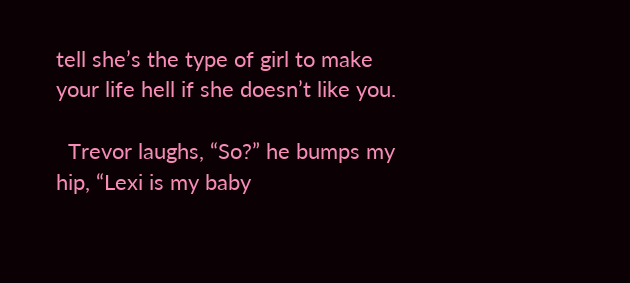tell she’s the type of girl to make your life hell if she doesn’t like you.

  Trevor laughs, “So?” he bumps my hip, “Lexi is my baby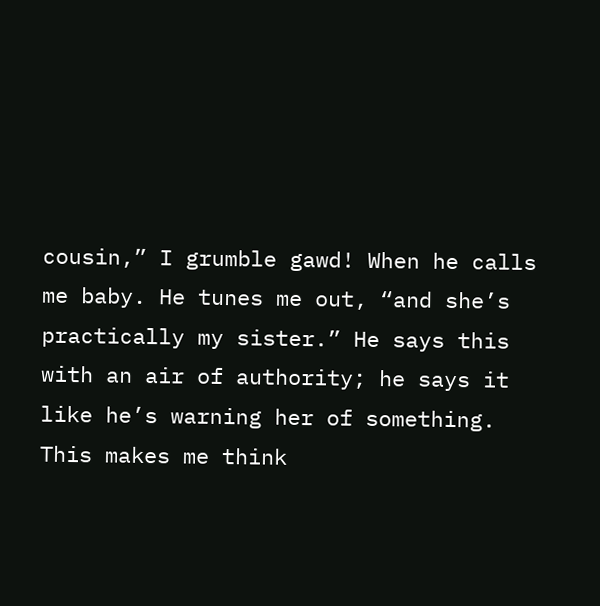cousin,” I grumble gawd! When he calls me baby. He tunes me out, “and she’s practically my sister.” He says this with an air of authority; he says it like he’s warning her of something. This makes me think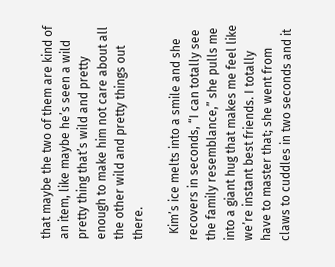that maybe the two of them are kind of an item, like maybe he’s seen a wild pretty thing that’s wild and pretty enough to make him not care about all the other wild and pretty things out there.

  Kim’s ice melts into a smile and she recovers in seconds, “I can totally see the family resemblance,” she pulls me into a giant hug that makes me feel like we’re instant best friends. I totally have to master that; she went from claws to cuddles in two seconds and it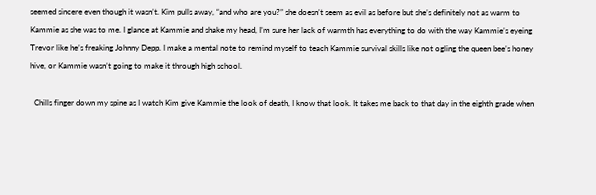seemed sincere even though it wasn’t. Kim pulls away, “and who are you?” she doesn’t seem as evil as before but she’s definitely not as warm to Kammie as she was to me. I glance at Kammie and shake my head, I’m sure her lack of warmth has everything to do with the way Kammie’s eyeing Trevor like he’s freaking Johnny Depp. I make a mental note to remind myself to teach Kammie survival skills like not ogling the queen bee’s honey hive, or Kammie wasn’t going to make it through high school.

  Chills finger down my spine as I watch Kim give Kammie the look of death, I know that look. It takes me back to that day in the eighth grade when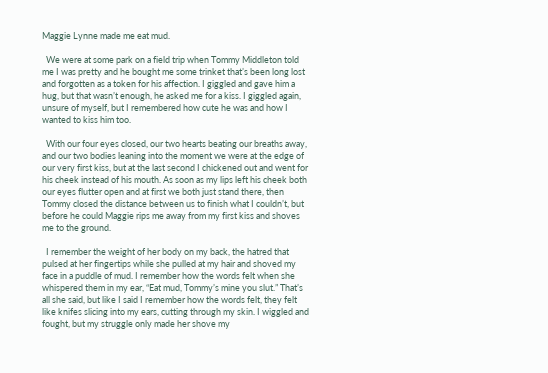Maggie Lynne made me eat mud.

  We were at some park on a field trip when Tommy Middleton told me I was pretty and he bought me some trinket that’s been long lost and forgotten as a token for his affection. I giggled and gave him a hug, but that wasn’t enough, he asked me for a kiss. I giggled again, unsure of myself, but I remembered how cute he was and how I wanted to kiss him too.

  With our four eyes closed, our two hearts beating our breaths away, and our two bodies leaning into the moment we were at the edge of our very first kiss, but at the last second I chickened out and went for his cheek instead of his mouth. As soon as my lips left his cheek both our eyes flutter open and at first we both just stand there, then Tommy closed the distance between us to finish what I couldn’t, but before he could Maggie rips me away from my first kiss and shoves me to the ground.

  I remember the weight of her body on my back, the hatred that pulsed at her fingertips while she pulled at my hair and shoved my face in a puddle of mud. I remember how the words felt when she whispered them in my ear, “Eat mud, Tommy’s mine you slut.” That’s all she said, but like I said I remember how the words felt, they felt like knifes slicing into my ears, cutting through my skin. I wiggled and fought, but my struggle only made her shove my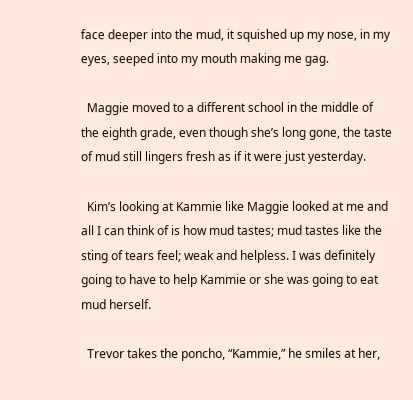face deeper into the mud, it squished up my nose, in my eyes, seeped into my mouth making me gag.

  Maggie moved to a different school in the middle of the eighth grade, even though she’s long gone, the taste of mud still lingers fresh as if it were just yesterday.

  Kim’s looking at Kammie like Maggie looked at me and all I can think of is how mud tastes; mud tastes like the sting of tears feel; weak and helpless. I was definitely going to have to help Kammie or she was going to eat mud herself.

  Trevor takes the poncho, “Kammie,” he smiles at her,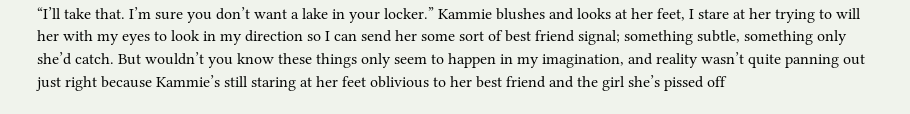“I’ll take that. I’m sure you don’t want a lake in your locker.” Kammie blushes and looks at her feet, I stare at her trying to will her with my eyes to look in my direction so I can send her some sort of best friend signal; something subtle, something only she’d catch. But wouldn’t you know these things only seem to happen in my imagination, and reality wasn’t quite panning out just right because Kammie’s still staring at her feet oblivious to her best friend and the girl she’s pissed off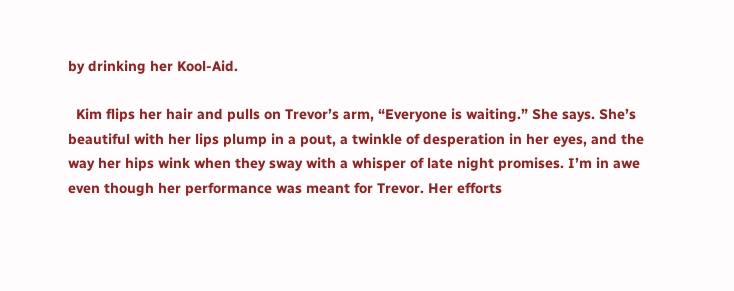by drinking her Kool-Aid.

  Kim flips her hair and pulls on Trevor’s arm, “Everyone is waiting.” She says. She’s beautiful with her lips plump in a pout, a twinkle of desperation in her eyes, and the way her hips wink when they sway with a whisper of late night promises. I’m in awe even though her performance was meant for Trevor. Her efforts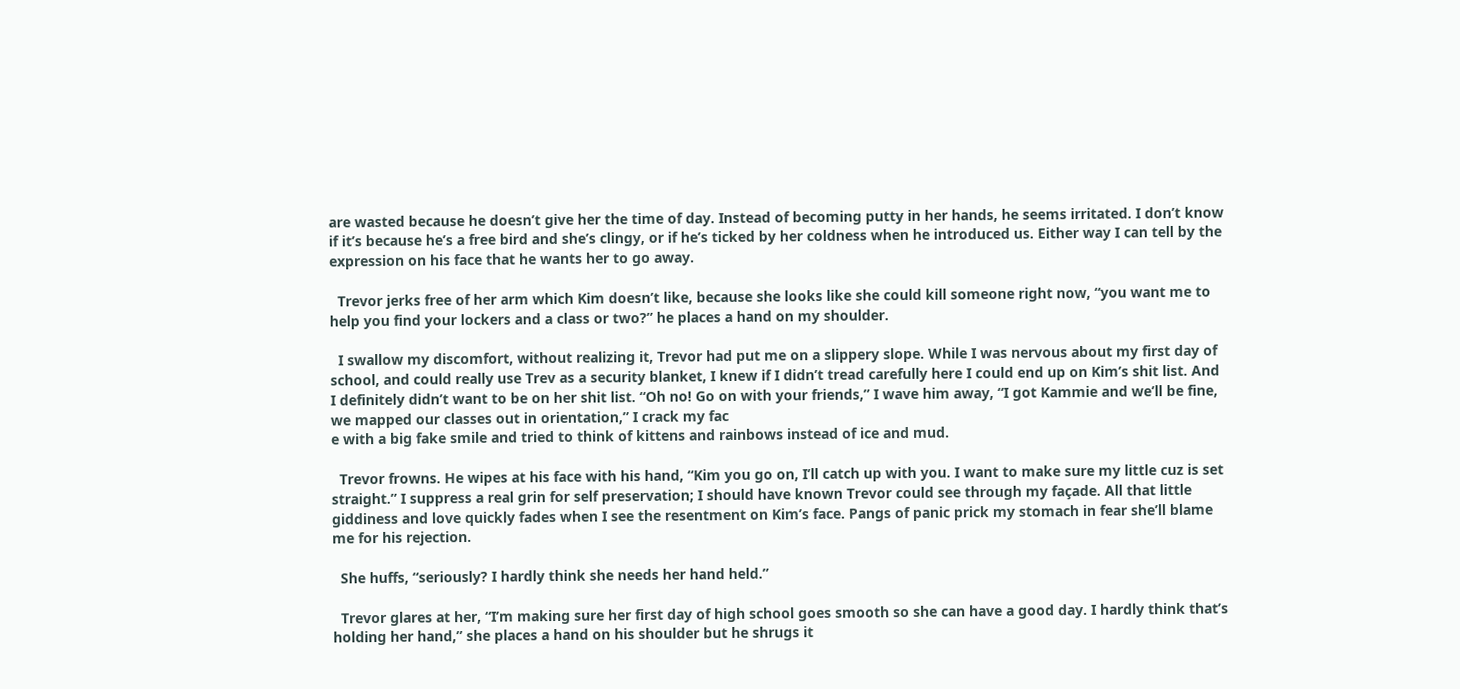are wasted because he doesn’t give her the time of day. Instead of becoming putty in her hands, he seems irritated. I don’t know if it’s because he’s a free bird and she’s clingy, or if he’s ticked by her coldness when he introduced us. Either way I can tell by the expression on his face that he wants her to go away.

  Trevor jerks free of her arm which Kim doesn’t like, because she looks like she could kill someone right now, “you want me to help you find your lockers and a class or two?” he places a hand on my shoulder.

  I swallow my discomfort, without realizing it, Trevor had put me on a slippery slope. While I was nervous about my first day of school, and could really use Trev as a security blanket, I knew if I didn’t tread carefully here I could end up on Kim’s shit list. And I definitely didn’t want to be on her shit list. “Oh no! Go on with your friends,” I wave him away, “I got Kammie and we’ll be fine, we mapped our classes out in orientation,” I crack my fac
e with a big fake smile and tried to think of kittens and rainbows instead of ice and mud.

  Trevor frowns. He wipes at his face with his hand, “Kim you go on, I’ll catch up with you. I want to make sure my little cuz is set straight.” I suppress a real grin for self preservation; I should have known Trevor could see through my façade. All that little giddiness and love quickly fades when I see the resentment on Kim’s face. Pangs of panic prick my stomach in fear she’ll blame me for his rejection.

  She huffs, “seriously? I hardly think she needs her hand held.”

  Trevor glares at her, “I’m making sure her first day of high school goes smooth so she can have a good day. I hardly think that’s holding her hand,” she places a hand on his shoulder but he shrugs it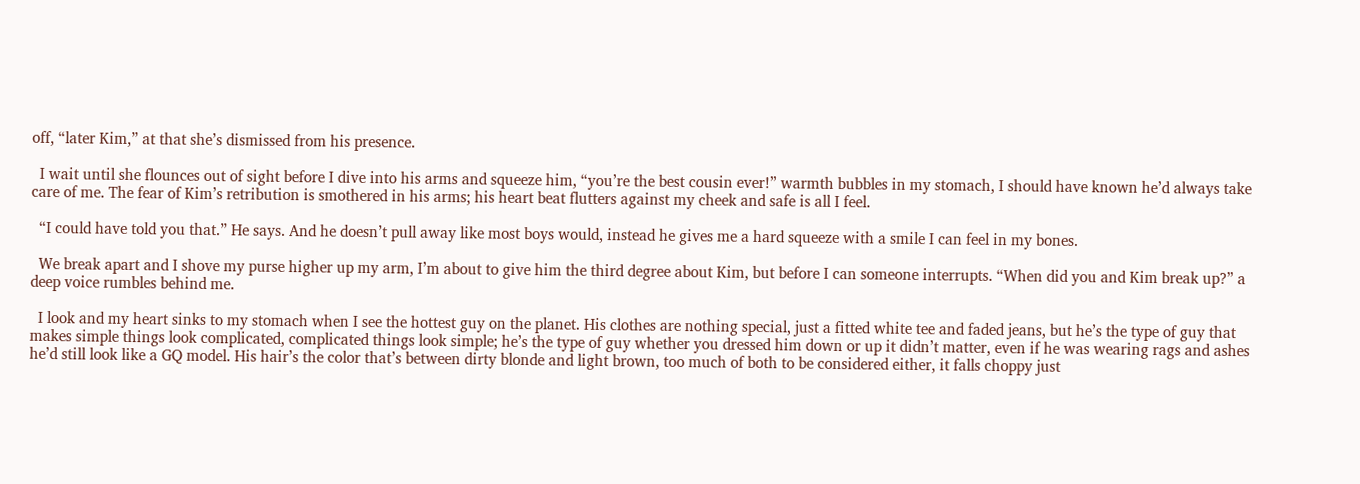off, “later Kim,” at that she’s dismissed from his presence.

  I wait until she flounces out of sight before I dive into his arms and squeeze him, “you’re the best cousin ever!” warmth bubbles in my stomach, I should have known he’d always take care of me. The fear of Kim’s retribution is smothered in his arms; his heart beat flutters against my cheek and safe is all I feel.

  “I could have told you that.” He says. And he doesn’t pull away like most boys would, instead he gives me a hard squeeze with a smile I can feel in my bones.

  We break apart and I shove my purse higher up my arm, I’m about to give him the third degree about Kim, but before I can someone interrupts. “When did you and Kim break up?” a deep voice rumbles behind me.

  I look and my heart sinks to my stomach when I see the hottest guy on the planet. His clothes are nothing special, just a fitted white tee and faded jeans, but he’s the type of guy that makes simple things look complicated, complicated things look simple; he’s the type of guy whether you dressed him down or up it didn’t matter, even if he was wearing rags and ashes he’d still look like a GQ model. His hair’s the color that’s between dirty blonde and light brown, too much of both to be considered either, it falls choppy just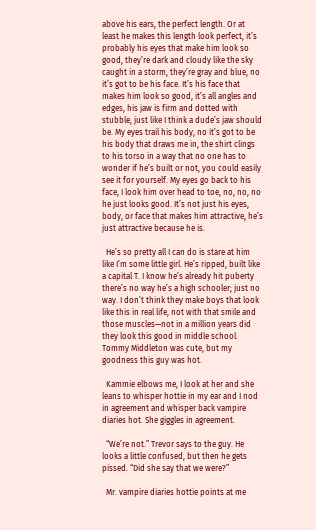above his ears, the perfect length. Or at least he makes this length look perfect, it’s probably his eyes that make him look so good, they’re dark and cloudy like the sky caught in a storm, they’re gray and blue, no it’s got to be his face. It’s his face that makes him look so good, it’s all angles and edges, his jaw is firm and dotted with stubble, just like I think a dude’s jaw should be. My eyes trail his body, no it’s got to be his body that draws me in, the shirt clings to his torso in a way that no one has to wonder if he’s built or not, you could easily see it for yourself. My eyes go back to his face, I look him over head to toe, no, no, no he just looks good. It’s not just his eyes, body, or face that makes him attractive, he’s just attractive because he is.

  He’s so pretty all I can do is stare at him like I’m some little girl. He’s ripped, built like a capital T. I know he’s already hit puberty there’s no way he’s a high schooler; just no way. I don’t think they make boys that look like this in real life, not with that smile and those muscles—not in a million years did they look this good in middle school. Tommy Middleton was cute, but my goodness this guy was hot.

  Kammie elbows me, I look at her and she leans to whisper hottie in my ear and I nod in agreement and whisper back vampire diaries hot. She giggles in agreement.

  “We’re not.” Trevor says to the guy. He looks a little confused, but then he gets pissed. “Did she say that we were?”

  Mr. vampire diaries hottie points at me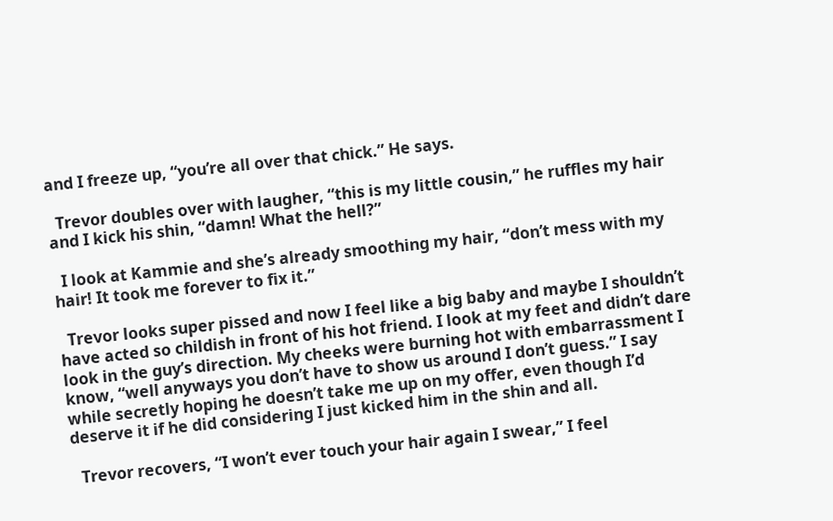and I freeze up, “you’re all over that chick.” He says.

  Trevor doubles over with laugher, “this is my little cousin,” he ruffles my hair and I kick his shin, “damn! What the hell?”

  I look at Kammie and she’s already smoothing my hair, “don’t mess with my hair! It took me forever to fix it.”

  Trevor looks super pissed and now I feel like a big baby and maybe I shouldn’t have acted so childish in front of his hot friend. I look at my feet and didn’t dare look in the guy’s direction. My cheeks were burning hot with embarrassment I know, “well anyways you don’t have to show us around I don’t guess.” I say while secretly hoping he doesn’t take me up on my offer, even though I’d deserve it if he did considering I just kicked him in the shin and all.

  Trevor recovers, “I won’t ever touch your hair again I swear,” I feel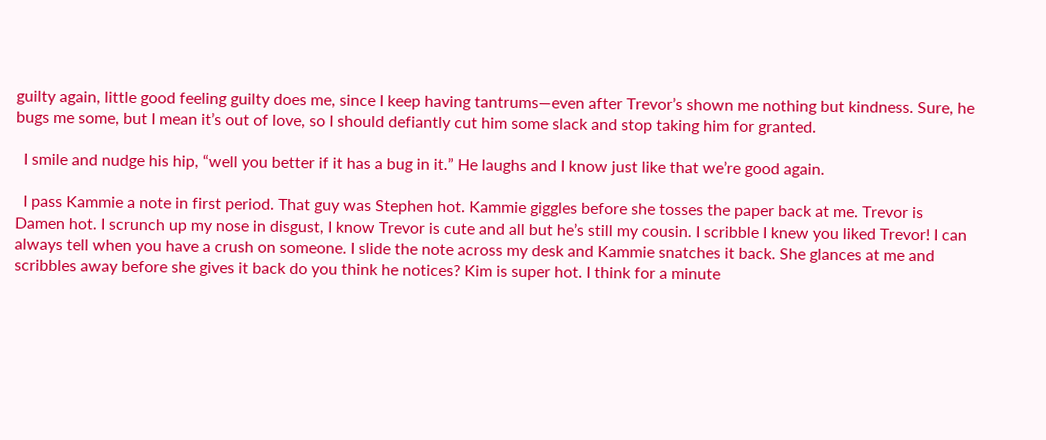guilty again, little good feeling guilty does me, since I keep having tantrums—even after Trevor’s shown me nothing but kindness. Sure, he bugs me some, but I mean it’s out of love, so I should defiantly cut him some slack and stop taking him for granted.

  I smile and nudge his hip, “well you better if it has a bug in it.” He laughs and I know just like that we’re good again.

  I pass Kammie a note in first period. That guy was Stephen hot. Kammie giggles before she tosses the paper back at me. Trevor is Damen hot. I scrunch up my nose in disgust, I know Trevor is cute and all but he’s still my cousin. I scribble I knew you liked Trevor! I can always tell when you have a crush on someone. I slide the note across my desk and Kammie snatches it back. She glances at me and scribbles away before she gives it back do you think he notices? Kim is super hot. I think for a minute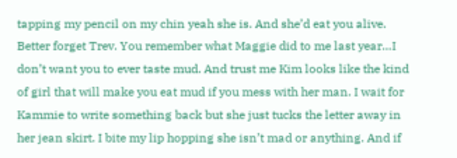tapping my pencil on my chin yeah she is. And she’d eat you alive. Better forget Trev. You remember what Maggie did to me last year…I don’t want you to ever taste mud. And trust me Kim looks like the kind of girl that will make you eat mud if you mess with her man. I wait for Kammie to write something back but she just tucks the letter away in her jean skirt. I bite my lip hopping she isn’t mad or anything. And if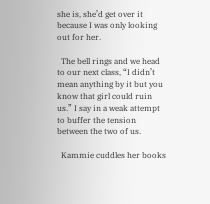she is, she’d get over it because I was only looking out for her.

  The bell rings and we head to our next class, “I didn’t mean anything by it but you know that girl could ruin us.” I say in a weak attempt to buffer the tension between the two of us.

  Kammie cuddles her books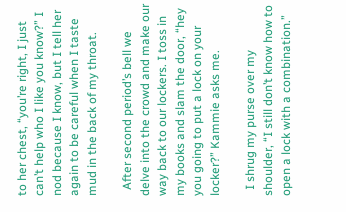to her chest, “you’re right, I just can’t help who I like you know?” I nod because I know, but I tell her again to be careful when I taste mud in the back of my throat.

  After second period’s bell we delve into the crowd and make our way back to our lockers. I toss in my books and slam the door, “hey you going to put a lock on your locker?” Kammie asks me.

  I shrug my purse over my shoulder, “I still don’t know how to open a lock with a combination.”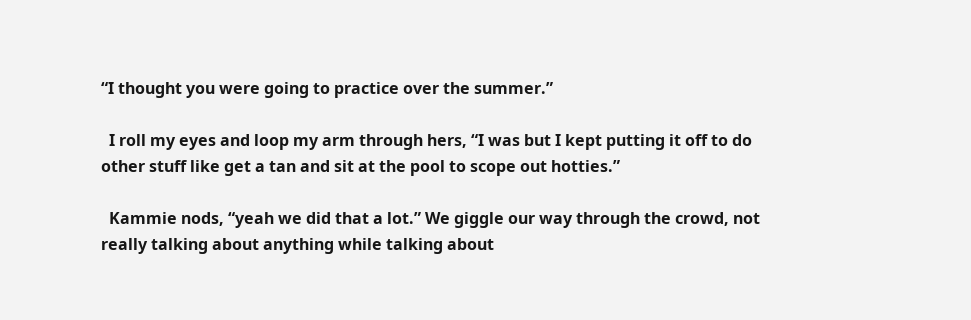“I thought you were going to practice over the summer.”

  I roll my eyes and loop my arm through hers, “I was but I kept putting it off to do other stuff like get a tan and sit at the pool to scope out hotties.”

  Kammie nods, “yeah we did that a lot.” We giggle our way through the crowd, not really talking about anything while talking about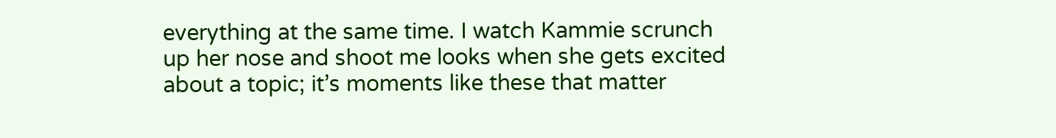everything at the same time. I watch Kammie scrunch up her nose and shoot me looks when she gets excited about a topic; it’s moments like these that matter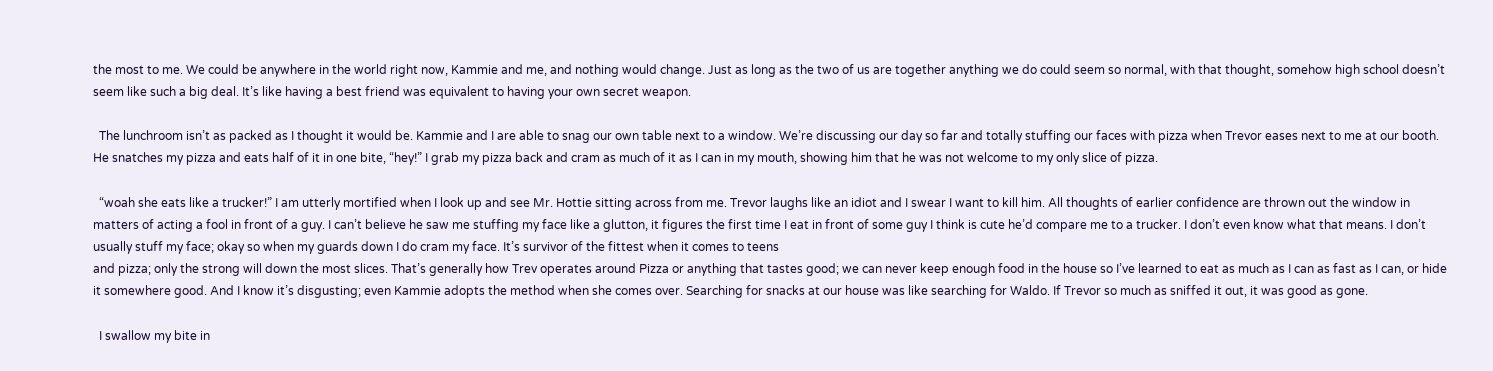the most to me. We could be anywhere in the world right now, Kammie and me, and nothing would change. Just as long as the two of us are together anything we do could seem so normal, with that thought, somehow high school doesn’t seem like such a big deal. It’s like having a best friend was equivalent to having your own secret weapon.

  The lunchroom isn’t as packed as I thought it would be. Kammie and I are able to snag our own table next to a window. We’re discussing our day so far and totally stuffing our faces with pizza when Trevor eases next to me at our booth. He snatches my pizza and eats half of it in one bite, “hey!” I grab my pizza back and cram as much of it as I can in my mouth, showing him that he was not welcome to my only slice of pizza.

  “woah she eats like a trucker!” I am utterly mortified when I look up and see Mr. Hottie sitting across from me. Trevor laughs like an idiot and I swear I want to kill him. All thoughts of earlier confidence are thrown out the window in matters of acting a fool in front of a guy. I can’t believe he saw me stuffing my face like a glutton, it figures the first time I eat in front of some guy I think is cute he’d compare me to a trucker. I don’t even know what that means. I don’t usually stuff my face; okay so when my guards down I do cram my face. It’s survivor of the fittest when it comes to teens
and pizza; only the strong will down the most slices. That’s generally how Trev operates around Pizza or anything that tastes good; we can never keep enough food in the house so I’ve learned to eat as much as I can as fast as I can, or hide it somewhere good. And I know it’s disgusting; even Kammie adopts the method when she comes over. Searching for snacks at our house was like searching for Waldo. If Trevor so much as sniffed it out, it was good as gone.

  I swallow my bite in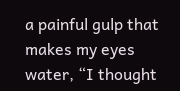a painful gulp that makes my eyes water, “I thought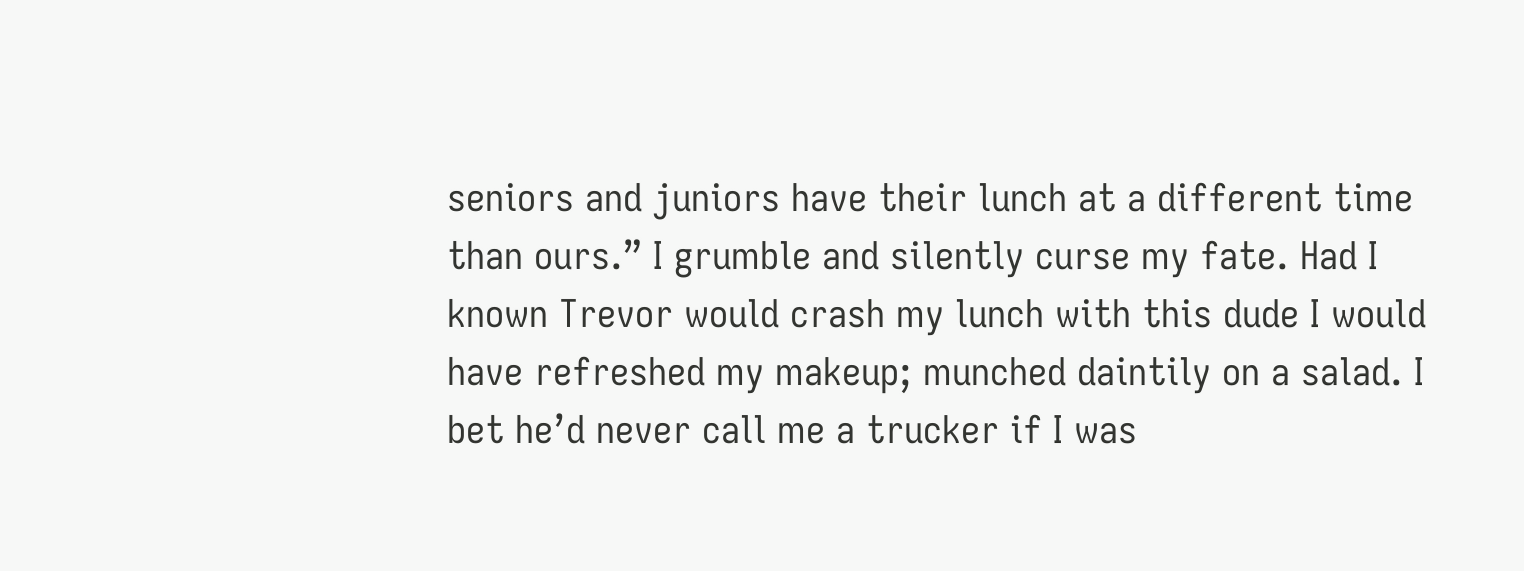seniors and juniors have their lunch at a different time than ours.” I grumble and silently curse my fate. Had I known Trevor would crash my lunch with this dude I would have refreshed my makeup; munched daintily on a salad. I bet he’d never call me a trucker if I was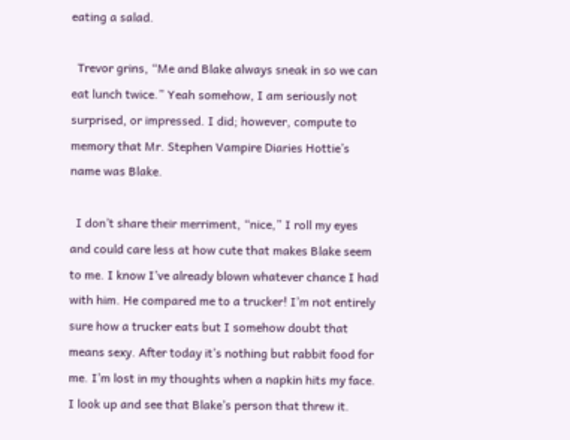eating a salad.

  Trevor grins, “Me and Blake always sneak in so we can eat lunch twice.” Yeah somehow, I am seriously not surprised, or impressed. I did; however, compute to memory that Mr. Stephen Vampire Diaries Hottie’s name was Blake.

  I don’t share their merriment, “nice,” I roll my eyes and could care less at how cute that makes Blake seem to me. I know I’ve already blown whatever chance I had with him. He compared me to a trucker! I’m not entirely sure how a trucker eats but I somehow doubt that means sexy. After today it’s nothing but rabbit food for me. I’m lost in my thoughts when a napkin hits my face. I look up and see that Blake’s person that threw it.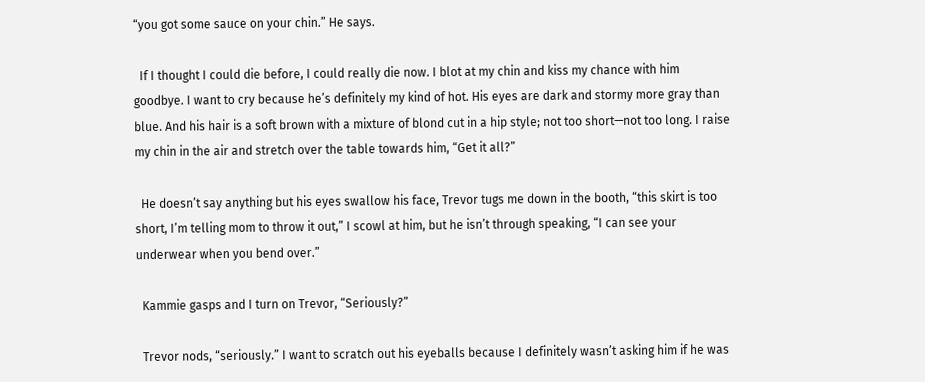“you got some sauce on your chin.” He says.

  If I thought I could die before, I could really die now. I blot at my chin and kiss my chance with him goodbye. I want to cry because he’s definitely my kind of hot. His eyes are dark and stormy more gray than blue. And his hair is a soft brown with a mixture of blond cut in a hip style; not too short—not too long. I raise my chin in the air and stretch over the table towards him, “Get it all?”

  He doesn’t say anything but his eyes swallow his face, Trevor tugs me down in the booth, “this skirt is too short, I’m telling mom to throw it out,” I scowl at him, but he isn’t through speaking, “I can see your underwear when you bend over.”

  Kammie gasps and I turn on Trevor, “Seriously?”

  Trevor nods, “seriously.” I want to scratch out his eyeballs because I definitely wasn’t asking him if he was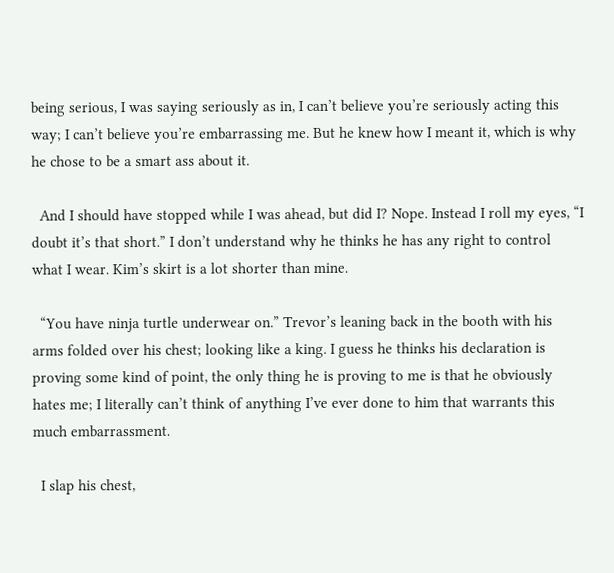being serious, I was saying seriously as in, I can’t believe you’re seriously acting this way; I can’t believe you’re embarrassing me. But he knew how I meant it, which is why he chose to be a smart ass about it.

  And I should have stopped while I was ahead, but did I? Nope. Instead I roll my eyes, “I doubt it’s that short.” I don’t understand why he thinks he has any right to control what I wear. Kim’s skirt is a lot shorter than mine.

  “You have ninja turtle underwear on.” Trevor’s leaning back in the booth with his arms folded over his chest; looking like a king. I guess he thinks his declaration is proving some kind of point, the only thing he is proving to me is that he obviously hates me; I literally can’t think of anything I’ve ever done to him that warrants this much embarrassment.

  I slap his chest,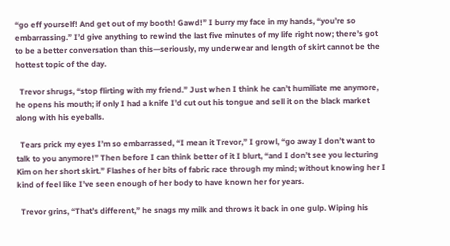“go eff yourself! And get out of my booth! Gawd!” I burry my face in my hands, “you’re so embarrassing.” I’d give anything to rewind the last five minutes of my life right now; there’s got to be a better conversation than this—seriously, my underwear and length of skirt cannot be the hottest topic of the day.

  Trevor shrugs, “stop flirting with my friend.” Just when I think he can’t humiliate me anymore, he opens his mouth; if only I had a knife I’d cut out his tongue and sell it on the black market along with his eyeballs.

  Tears prick my eyes I’m so embarrassed, “I mean it Trevor,” I growl, “go away I don’t want to talk to you anymore!” Then before I can think better of it I blurt, “and I don’t see you lecturing Kim on her short skirt.” Flashes of her bits of fabric race through my mind; without knowing her I kind of feel like I’ve seen enough of her body to have known her for years.

  Trevor grins, “That’s different,” he snags my milk and throws it back in one gulp. Wiping his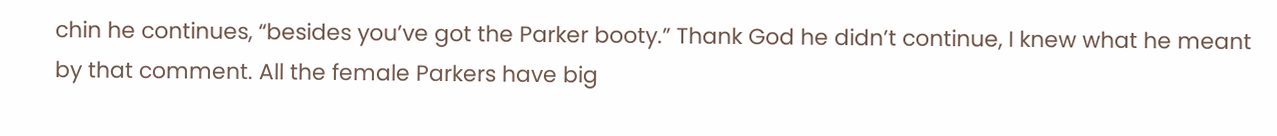chin he continues, “besides you’ve got the Parker booty.” Thank God he didn’t continue, I knew what he meant by that comment. All the female Parkers have big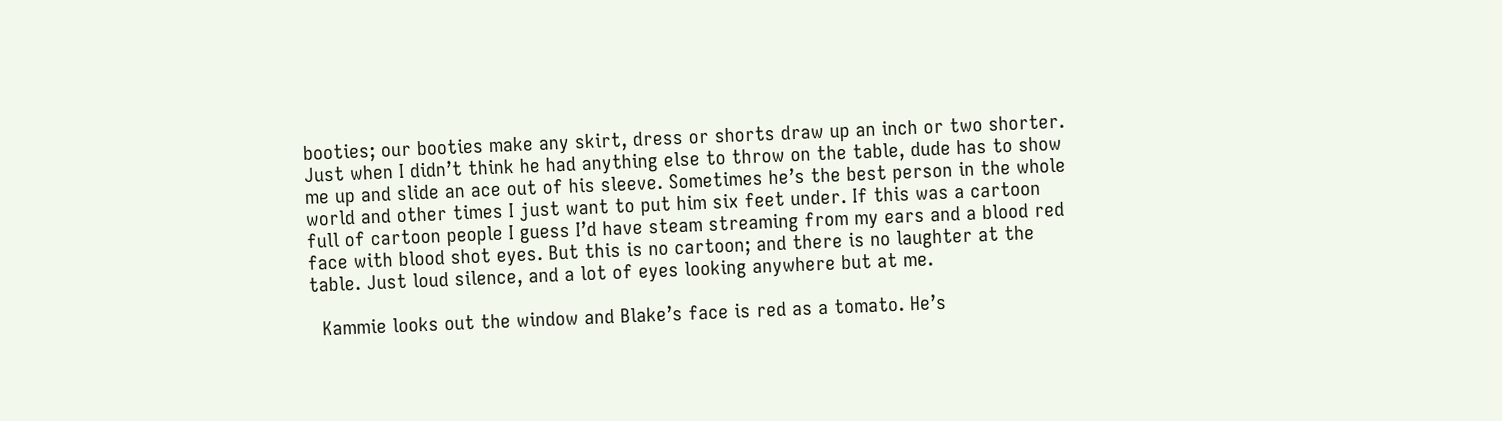booties; our booties make any skirt, dress or shorts draw up an inch or two shorter. Just when I didn’t think he had anything else to throw on the table, dude has to show me up and slide an ace out of his sleeve. Sometimes he’s the best person in the whole world and other times I just want to put him six feet under. If this was a cartoon full of cartoon people I guess I’d have steam streaming from my ears and a blood red face with blood shot eyes. But this is no cartoon; and there is no laughter at the table. Just loud silence, and a lot of eyes looking anywhere but at me.

  Kammie looks out the window and Blake’s face is red as a tomato. He’s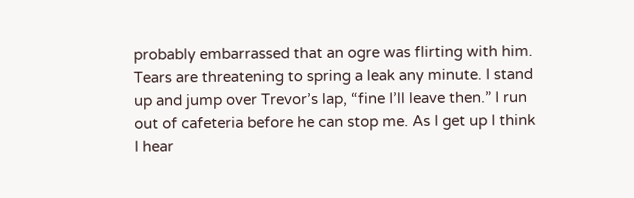probably embarrassed that an ogre was flirting with him. Tears are threatening to spring a leak any minute. I stand up and jump over Trevor’s lap, “fine I’ll leave then.” I run out of cafeteria before he can stop me. As I get up I think I hear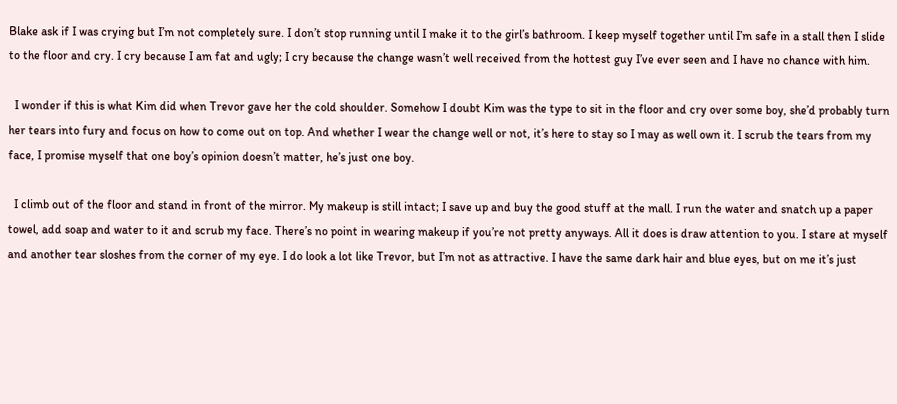Blake ask if I was crying but I’m not completely sure. I don’t stop running until I make it to the girl’s bathroom. I keep myself together until I’m safe in a stall then I slide to the floor and cry. I cry because I am fat and ugly; I cry because the change wasn’t well received from the hottest guy I’ve ever seen and I have no chance with him.

  I wonder if this is what Kim did when Trevor gave her the cold shoulder. Somehow I doubt Kim was the type to sit in the floor and cry over some boy, she’d probably turn her tears into fury and focus on how to come out on top. And whether I wear the change well or not, it’s here to stay so I may as well own it. I scrub the tears from my face, I promise myself that one boy’s opinion doesn’t matter, he’s just one boy.

  I climb out of the floor and stand in front of the mirror. My makeup is still intact; I save up and buy the good stuff at the mall. I run the water and snatch up a paper towel, add soap and water to it and scrub my face. There’s no point in wearing makeup if you’re not pretty anyways. All it does is draw attention to you. I stare at myself and another tear sloshes from the corner of my eye. I do look a lot like Trevor, but I’m not as attractive. I have the same dark hair and blue eyes, but on me it’s just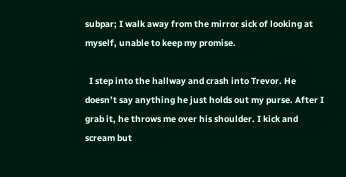subpar; I walk away from the mirror sick of looking at myself, unable to keep my promise.

  I step into the hallway and crash into Trevor. He doesn’t say anything he just holds out my purse. After I grab it, he throws me over his shoulder. I kick and scream but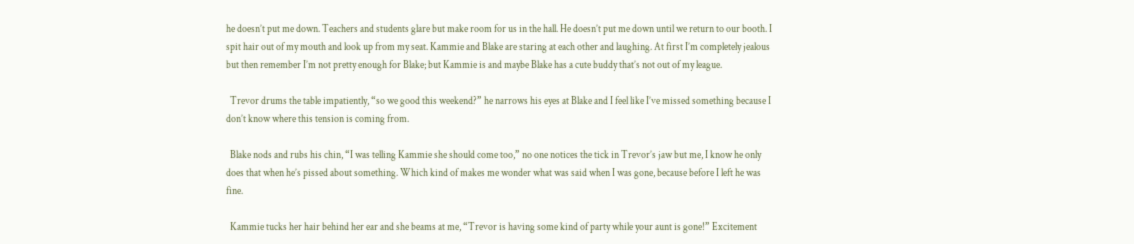he doesn’t put me down. Teachers and students glare but make room for us in the hall. He doesn’t put me down until we return to our booth. I spit hair out of my mouth and look up from my seat. Kammie and Blake are staring at each other and laughing. At first I’m completely jealous but then remember I’m not pretty enough for Blake; but Kammie is and maybe Blake has a cute buddy that’s not out of my league.

  Trevor drums the table impatiently, “so we good this weekend?” he narrows his eyes at Blake and I feel like I’ve missed something because I don’t know where this tension is coming from.

  Blake nods and rubs his chin, “I was telling Kammie she should come too,” no one notices the tick in Trevor’s jaw but me, I know he only does that when he’s pissed about something. Which kind of makes me wonder what was said when I was gone, because before I left he was fine.

  Kammie tucks her hair behind her ear and she beams at me, “Trevor is having some kind of party while your aunt is gone!” Excitement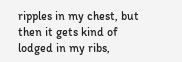ripples in my chest, but then it gets kind of lodged in my ribs,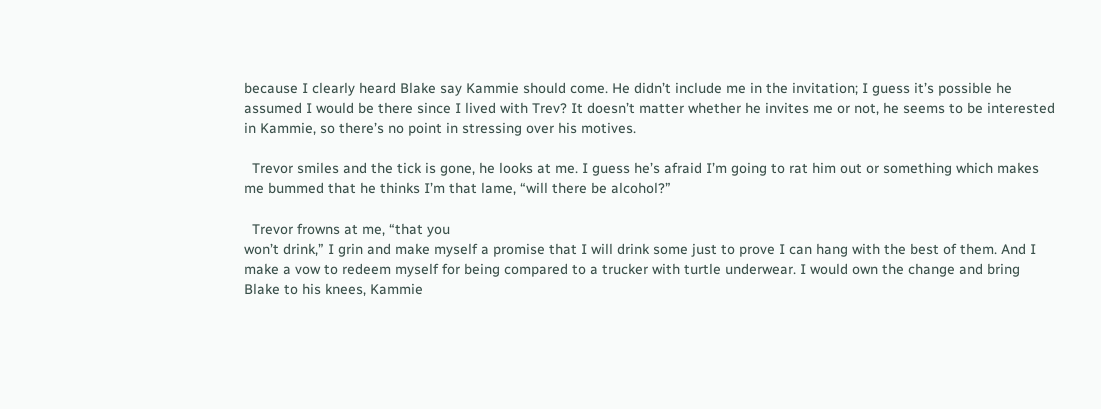because I clearly heard Blake say Kammie should come. He didn’t include me in the invitation; I guess it’s possible he assumed I would be there since I lived with Trev? It doesn’t matter whether he invites me or not, he seems to be interested in Kammie, so there’s no point in stressing over his motives.

  Trevor smiles and the tick is gone, he looks at me. I guess he’s afraid I’m going to rat him out or something which makes me bummed that he thinks I’m that lame, “will there be alcohol?”

  Trevor frowns at me, “that you
won’t drink,” I grin and make myself a promise that I will drink some just to prove I can hang with the best of them. And I make a vow to redeem myself for being compared to a trucker with turtle underwear. I would own the change and bring Blake to his knees, Kammie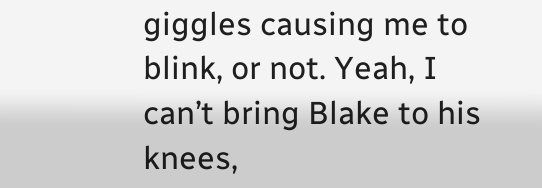giggles causing me to blink, or not. Yeah, I can’t bring Blake to his knees,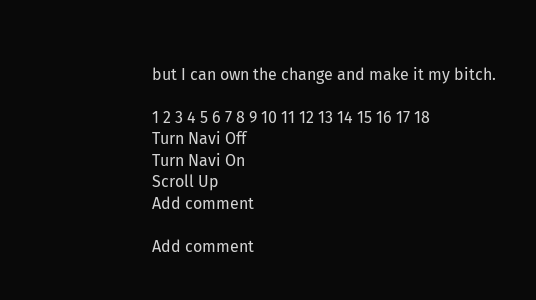but I can own the change and make it my bitch.

1 2 3 4 5 6 7 8 9 10 11 12 13 14 15 16 17 18
Turn Navi Off
Turn Navi On
Scroll Up
Add comment

Add comment